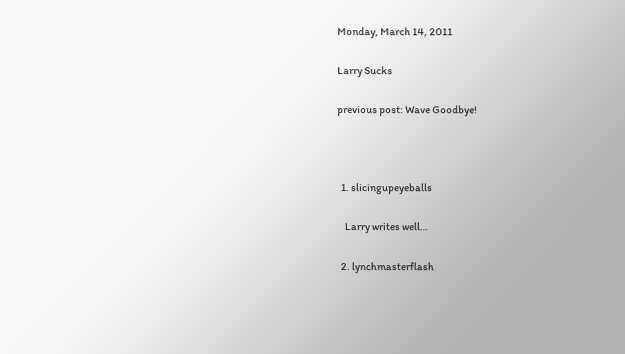Monday, March 14, 2011

Larry Sucks

previous post: Wave Goodbye!



  1. slicingupeyeballs

    Larry writes well…

  2. lynchmasterflash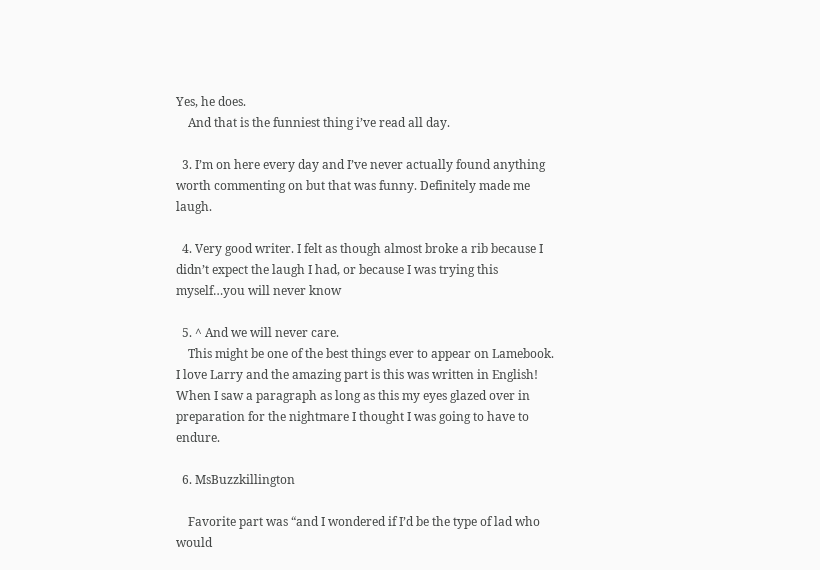Yes, he does.
    And that is the funniest thing i’ve read all day.

  3. I’m on here every day and I’ve never actually found anything worth commenting on but that was funny. Definitely made me laugh.

  4. Very good writer. I felt as though almost broke a rib because I didn’t expect the laugh I had, or because I was trying this myself…you will never know

  5. ^ And we will never care.
    This might be one of the best things ever to appear on Lamebook. I love Larry and the amazing part is this was written in English! When I saw a paragraph as long as this my eyes glazed over in preparation for the nightmare I thought I was going to have to endure.

  6. MsBuzzkillington

    Favorite part was “and I wondered if I’d be the type of lad who would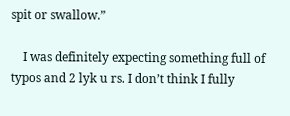spit or swallow.”

    I was definitely expecting something full of typos and 2 lyk u rs. I don’t think I fully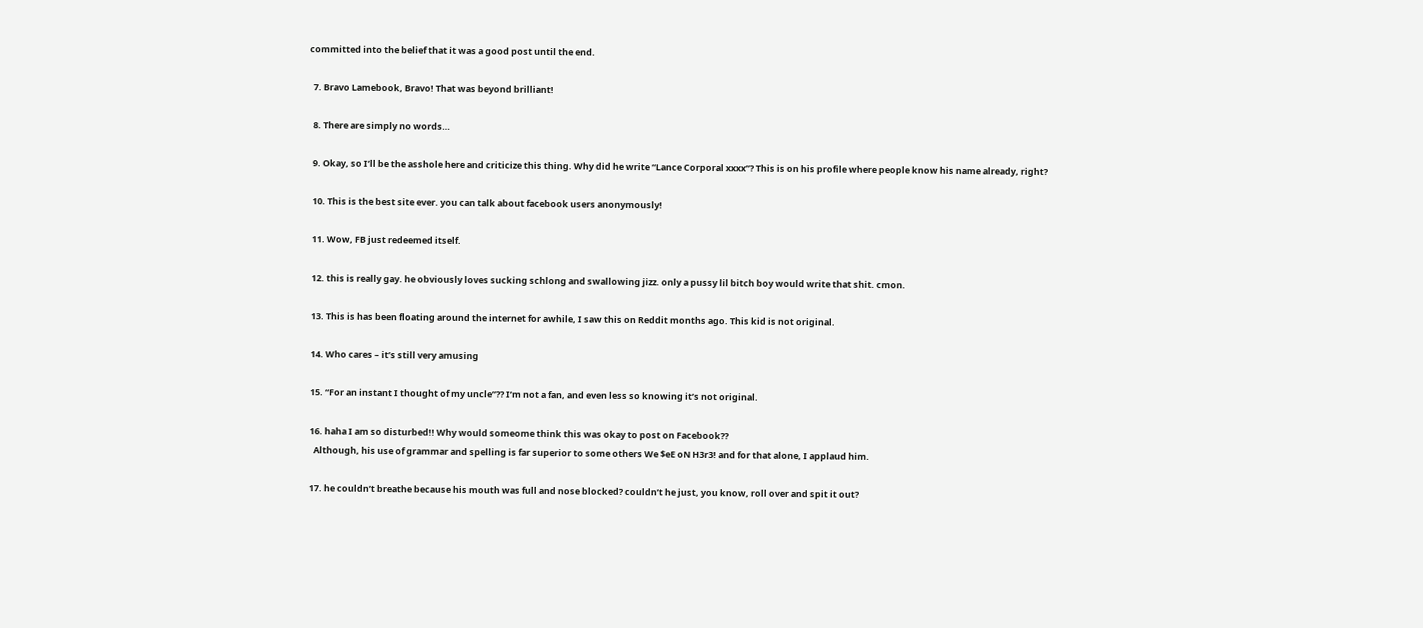committed into the belief that it was a good post until the end.

  7. Bravo Lamebook, Bravo! That was beyond brilliant!

  8. There are simply no words…

  9. Okay, so I’ll be the asshole here and criticize this thing. Why did he write “Lance Corporal xxxx”? This is on his profile where people know his name already, right?

  10. This is the best site ever. you can talk about facebook users anonymously!

  11. Wow, FB just redeemed itself.

  12. this is really gay. he obviously loves sucking schlong and swallowing jizz. only a pussy lil bitch boy would write that shit. cmon.

  13. This is has been floating around the internet for awhile, I saw this on Reddit months ago. This kid is not original.

  14. Who cares – it’s still very amusing

  15. “For an instant I thought of my uncle”?? I’m not a fan, and even less so knowing it’s not original.

  16. haha I am so disturbed!! Why would someome think this was okay to post on Facebook??
    Although, his use of grammar and spelling is far superior to some others We $eE oN H3r3! and for that alone, I applaud him.

  17. he couldn’t breathe because his mouth was full and nose blocked? couldn’t he just, you know, roll over and spit it out?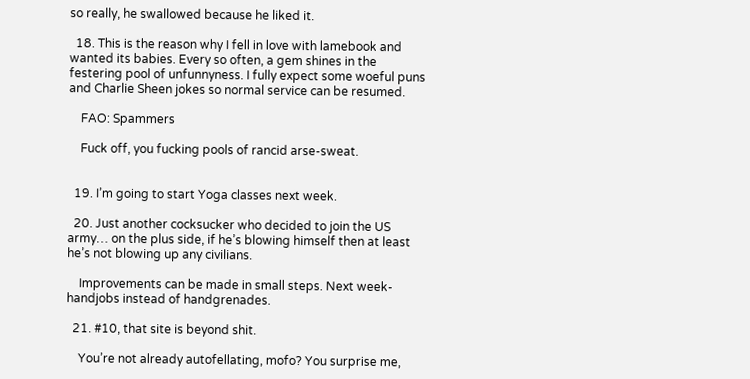so really, he swallowed because he liked it.

  18. This is the reason why I fell in love with lamebook and wanted its babies. Every so often, a gem shines in the festering pool of unfunnyness. I fully expect some woeful puns and Charlie Sheen jokes so normal service can be resumed.

    FAO: Spammers

    Fuck off, you fucking pools of rancid arse-sweat.


  19. I’m going to start Yoga classes next week.

  20. Just another cocksucker who decided to join the US army… on the plus side, if he’s blowing himself then at least he’s not blowing up any civilians.

    Improvements can be made in small steps. Next week- handjobs instead of handgrenades.

  21. #10, that site is beyond shit.

    You’re not already autofellating, mofo? You surprise me,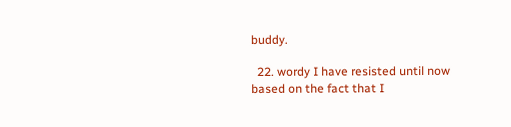buddy.

  22. wordy I have resisted until now based on the fact that I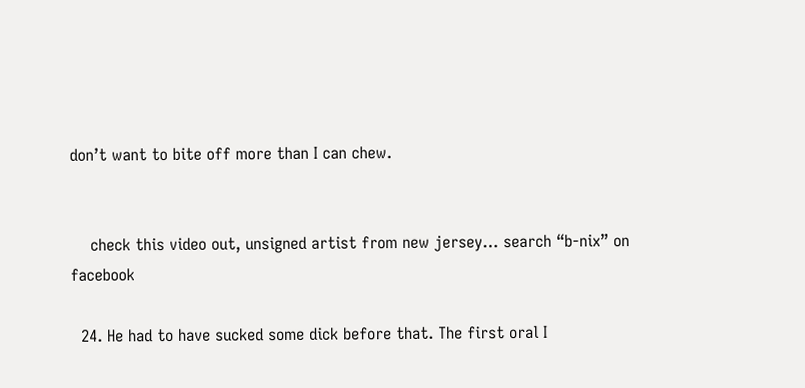don’t want to bite off more than I can chew.


    check this video out, unsigned artist from new jersey… search “b-nix” on facebook

  24. He had to have sucked some dick before that. The first oral I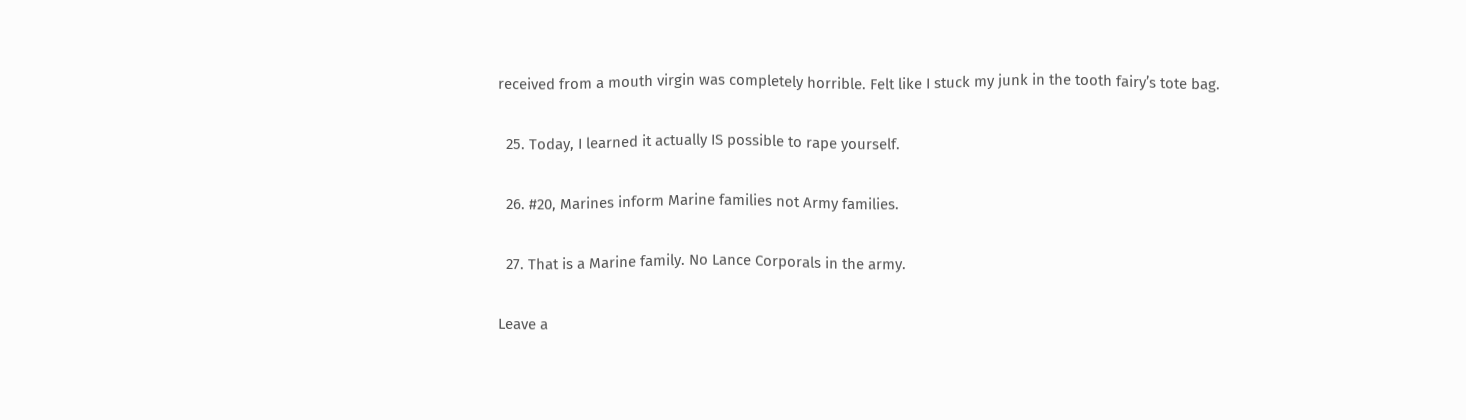received from a mouth virgin was completely horrible. Felt like I stuck my junk in the tooth fairy’s tote bag.

  25. Today, I learned it actually IS possible to rape yourself.

  26. #20, Marines inform Marine families not Army families.

  27. That is a Marine family. No Lance Corporals in the army.

Leave a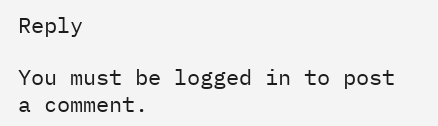Reply

You must be logged in to post a comment.